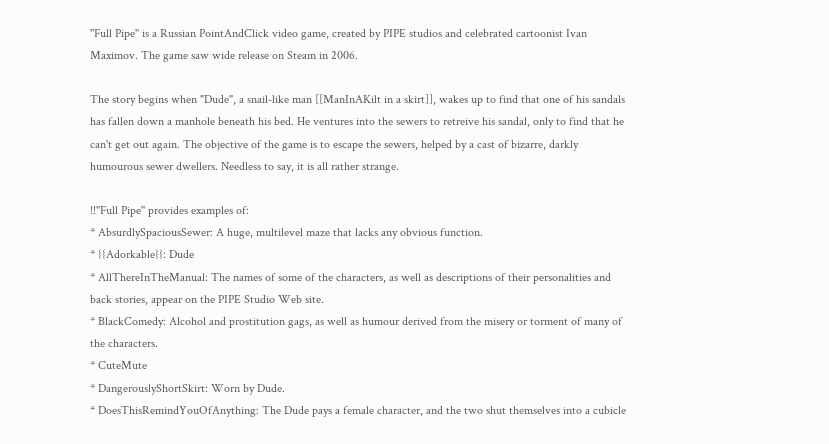''Full Pipe'' is a Russian PointAndClick video game, created by PIPE studios and celebrated cartoonist Ivan Maximov. The game saw wide release on Steam in 2006.

The story begins when "Dude", a snail-like man [[ManInAKilt in a skirt]], wakes up to find that one of his sandals has fallen down a manhole beneath his bed. He ventures into the sewers to retreive his sandal, only to find that he can't get out again. The objective of the game is to escape the sewers, helped by a cast of bizarre, darkly humourous sewer dwellers. Needless to say, it is all rather strange.

!!''Full Pipe'' provides examples of:
* AbsurdlySpaciousSewer: A huge, multilevel maze that lacks any obvious function.
* {{Adorkable}}: Dude
* AllThereInTheManual: The names of some of the characters, as well as descriptions of their personalities and back stories, appear on the PIPE Studio Web site.
* BlackComedy: Alcohol and prostitution gags, as well as humour derived from the misery or torment of many of the characters.
* CuteMute
* DangerouslyShortSkirt: Worn by Dude.
* DoesThisRemindYouOfAnything: The Dude pays a female character, and the two shut themselves into a cubicle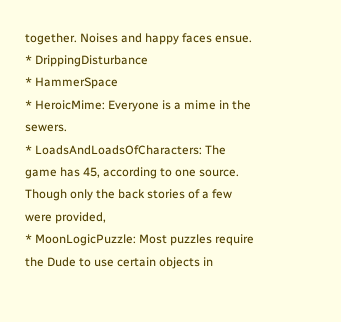together. Noises and happy faces ensue.
* DrippingDisturbance
* HammerSpace
* HeroicMime: Everyone is a mime in the sewers.
* LoadsAndLoadsOfCharacters: The game has 45, according to one source. Though only the back stories of a few were provided,
* MoonLogicPuzzle: Most puzzles require the Dude to use certain objects in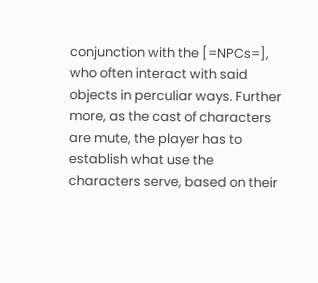conjunction with the [=NPCs=], who often interact with said objects in perculiar ways. Further more, as the cast of characters are mute, the player has to establish what use the characters serve, based on their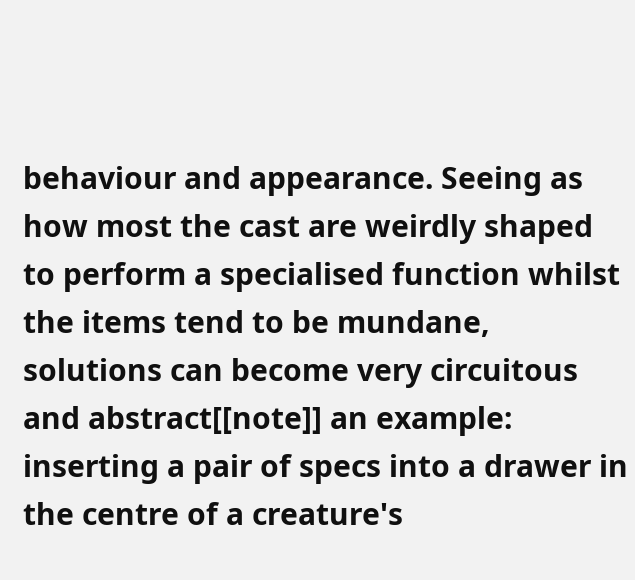behaviour and appearance. Seeing as how most the cast are weirdly shaped to perform a specialised function whilst the items tend to be mundane, solutions can become very circuitous and abstract[[note]] an example: inserting a pair of specs into a drawer in the centre of a creature's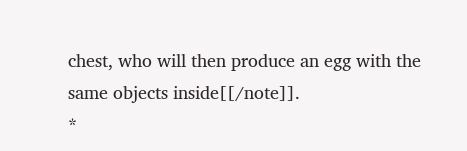chest, who will then produce an egg with the same objects inside[[/note]].
*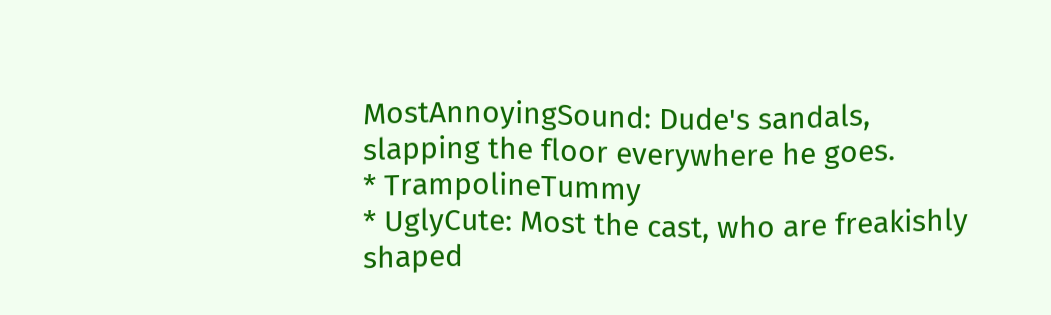MostAnnoyingSound: Dude's sandals, slapping the floor everywhere he goes.
* TrampolineTummy
* UglyCute: Most the cast, who are freakishly shaped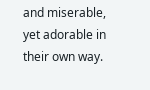and miserable, yet adorable in their own way.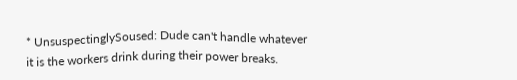* UnsuspectinglySoused: Dude can't handle whatever it is the workers drink during their power breaks.